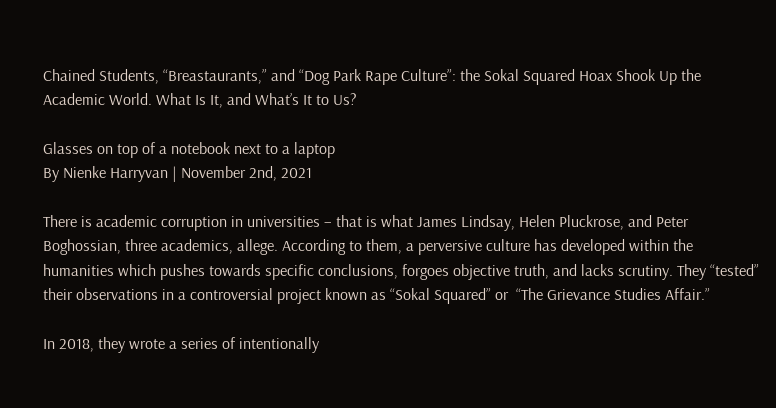Chained Students, “Breastaurants,” and “Dog Park Rape Culture”: the Sokal Squared Hoax Shook Up the Academic World. What Is It, and What’s It to Us?

Glasses on top of a notebook next to a laptop
By Nienke Harryvan | November 2nd, 2021

There is academic corruption in universities – that is what James Lindsay, Helen Pluckrose, and Peter Boghossian, three academics, allege. According to them, a perversive culture has developed within the humanities which pushes towards specific conclusions, forgoes objective truth, and lacks scrutiny. They “tested” their observations in a controversial project known as “Sokal Squared” or  “The Grievance Studies Affair.”

In 2018, they wrote a series of intentionally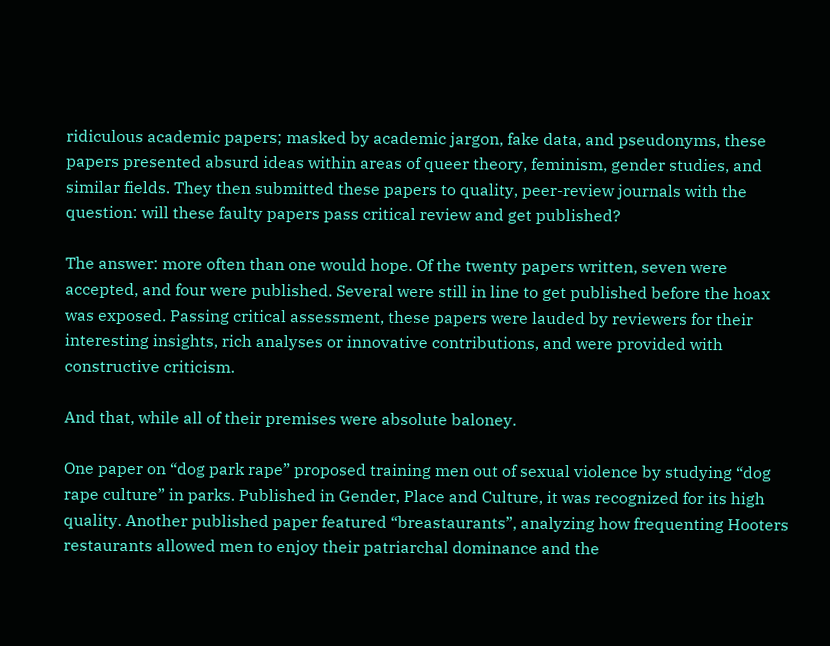ridiculous academic papers; masked by academic jargon, fake data, and pseudonyms, these papers presented absurd ideas within areas of queer theory, feminism, gender studies, and similar fields. They then submitted these papers to quality, peer-review journals with the question: will these faulty papers pass critical review and get published?

The answer: more often than one would hope. Of the twenty papers written, seven were accepted, and four were published. Several were still in line to get published before the hoax was exposed. Passing critical assessment, these papers were lauded by reviewers for their interesting insights, rich analyses or innovative contributions, and were provided with constructive criticism.

And that, while all of their premises were absolute baloney.

One paper on “dog park rape” proposed training men out of sexual violence by studying “dog rape culture” in parks. Published in Gender, Place and Culture, it was recognized for its high quality. Another published paper featured “breastaurants”, analyzing how frequenting Hooters restaurants allowed men to enjoy their patriarchal dominance and the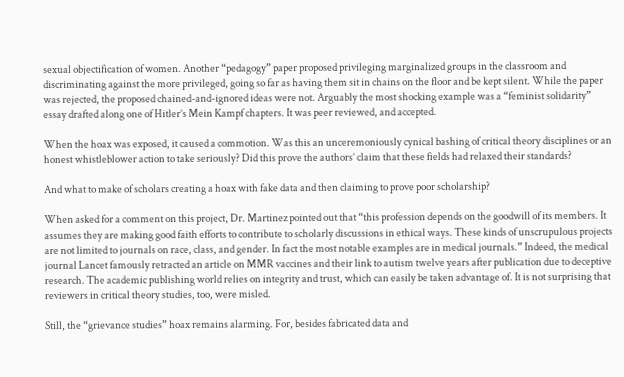sexual objectification of women. Another “pedagogy” paper proposed privileging marginalized groups in the classroom and discriminating against the more privileged, going so far as having them sit in chains on the floor and be kept silent. While the paper was rejected, the proposed chained-and-ignored ideas were not. Arguably the most shocking example was a “feminist solidarity” essay drafted along one of Hitler’s Mein Kampf chapters. It was peer reviewed, and accepted.

When the hoax was exposed, it caused a commotion. Was this an unceremoniously cynical bashing of critical theory disciplines or an honest whistleblower action to take seriously? Did this prove the authors’ claim that these fields had relaxed their standards?

And what to make of scholars creating a hoax with fake data and then claiming to prove poor scholarship?

When asked for a comment on this project, Dr. Martinez pointed out that “this profession depends on the goodwill of its members. It assumes they are making good faith efforts to contribute to scholarly discussions in ethical ways. These kinds of unscrupulous projects are not limited to journals on race, class, and gender. In fact the most notable examples are in medical journals.” Indeed, the medical journal Lancet famously retracted an article on MMR vaccines and their link to autism twelve years after publication due to deceptive research. The academic publishing world relies on integrity and trust, which can easily be taken advantage of. It is not surprising that reviewers in critical theory studies, too, were misled.

Still, the “grievance studies” hoax remains alarming. For, besides fabricated data and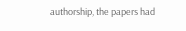authorship, the papers had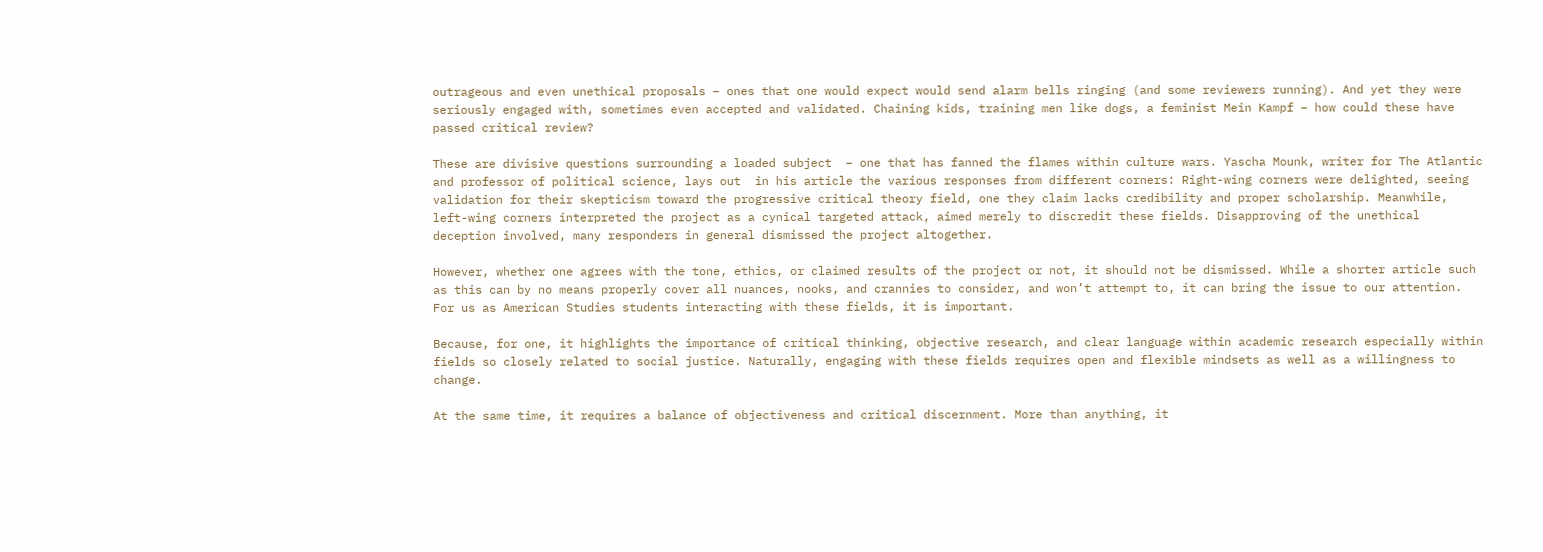outrageous and even unethical proposals – ones that one would expect would send alarm bells ringing (and some reviewers running). And yet they were seriously engaged with, sometimes even accepted and validated. Chaining kids, training men like dogs, a feminist Mein Kampf – how could these have passed critical review?

These are divisive questions surrounding a loaded subject  – one that has fanned the flames within culture wars. Yascha Mounk, writer for The Atlantic and professor of political science, lays out  in his article the various responses from different corners: Right-wing corners were delighted, seeing validation for their skepticism toward the progressive critical theory field, one they claim lacks credibility and proper scholarship. Meanwhile, left-wing corners interpreted the project as a cynical targeted attack, aimed merely to discredit these fields. Disapproving of the unethical deception involved, many responders in general dismissed the project altogether.

However, whether one agrees with the tone, ethics, or claimed results of the project or not, it should not be dismissed. While a shorter article such as this can by no means properly cover all nuances, nooks, and crannies to consider, and won’t attempt to, it can bring the issue to our attention. For us as American Studies students interacting with these fields, it is important.

Because, for one, it highlights the importance of critical thinking, objective research, and clear language within academic research especially within fields so closely related to social justice. Naturally, engaging with these fields requires open and flexible mindsets as well as a willingness to change.

At the same time, it requires a balance of objectiveness and critical discernment. More than anything, it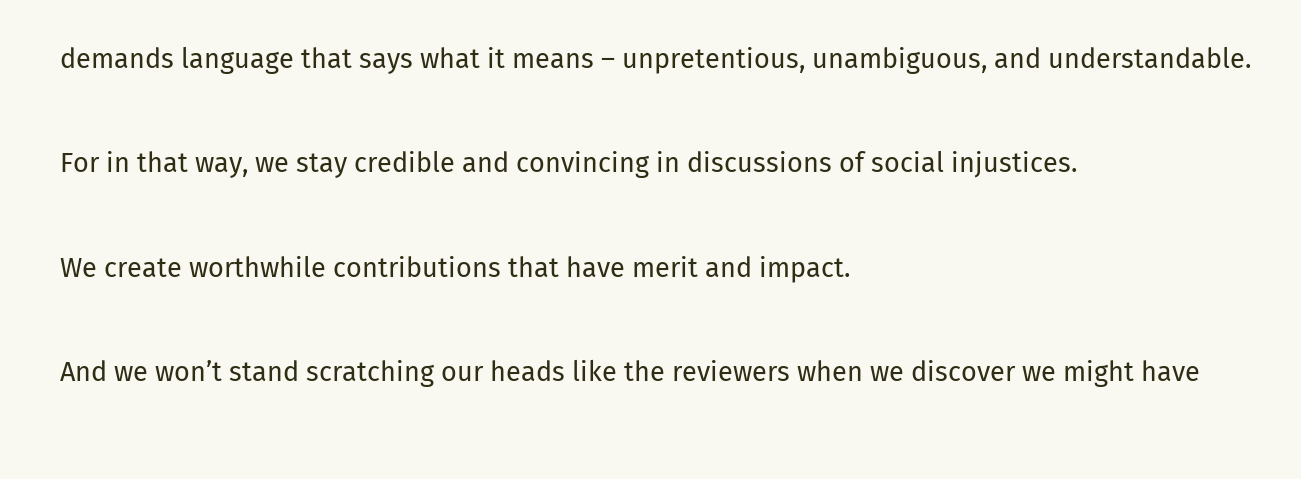demands language that says what it means – unpretentious, unambiguous, and understandable.

For in that way, we stay credible and convincing in discussions of social injustices.

We create worthwhile contributions that have merit and impact.

And we won’t stand scratching our heads like the reviewers when we discover we might have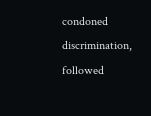condoned discrimination, followed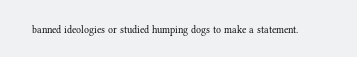banned ideologies or studied humping dogs to make a statement.